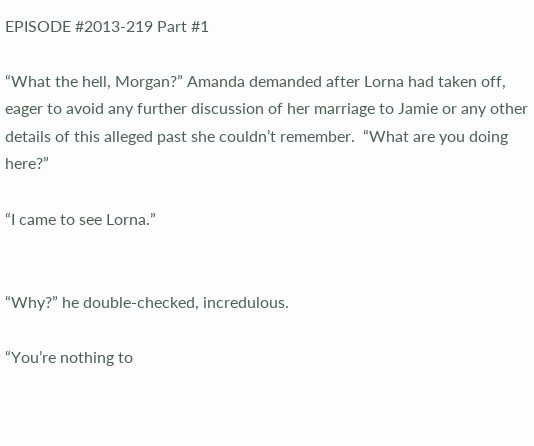EPISODE #2013-219 Part #1

“What the hell, Morgan?” Amanda demanded after Lorna had taken off, eager to avoid any further discussion of her marriage to Jamie or any other details of this alleged past she couldn’t remember.  “What are you doing here?”

“I came to see Lorna.”


“Why?” he double-checked, incredulous.

“You’re nothing to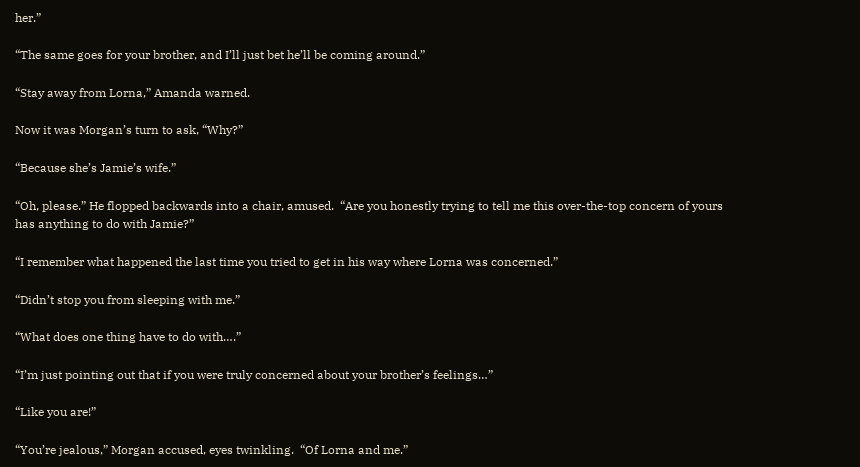her.”

“The same goes for your brother, and I’ll just bet he’ll be coming around.”

“Stay away from Lorna,” Amanda warned.

Now it was Morgan’s turn to ask, “Why?”

“Because she’s Jamie’s wife.”

“Oh, please.” He flopped backwards into a chair, amused.  “Are you honestly trying to tell me this over-the-top concern of yours has anything to do with Jamie?”

“I remember what happened the last time you tried to get in his way where Lorna was concerned.”

“Didn’t stop you from sleeping with me.”

“What does one thing have to do with….”

“I’m just pointing out that if you were truly concerned about your brother’s feelings…”

“Like you are!”

“You’re jealous,” Morgan accused, eyes twinkling.  “Of Lorna and me.”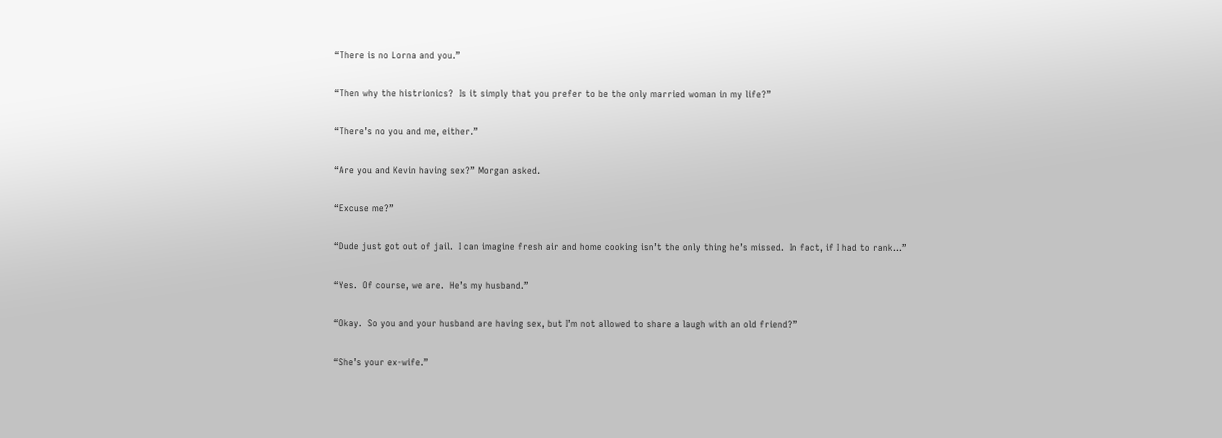“There is no Lorna and you.”

“Then why the histrionics?  Is it simply that you prefer to be the only married woman in my life?”

“There’s no you and me, either.”

“Are you and Kevin having sex?” Morgan asked.

“Excuse me?”

“Dude just got out of jail.  I can imagine fresh air and home cooking isn’t the only thing he’s missed.  In fact, if I had to rank…”

“Yes.  Of course, we are.  He’s my husband.”

“Okay.  So you and your husband are having sex, but I’m not allowed to share a laugh with an old friend?”

“She’s your ex-wife.”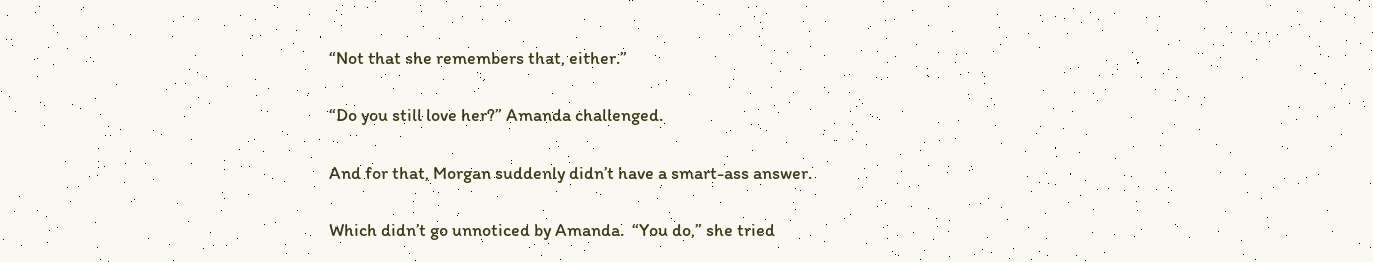“Not that she remembers that, either.”

“Do you still love her?” Amanda challenged.

And for that, Morgan suddenly didn’t have a smart-ass answer.

Which didn’t go unnoticed by Amanda.  “You do,” she tried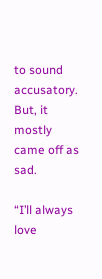to sound accusatory.  But, it mostly came off as sad.

“I’ll always love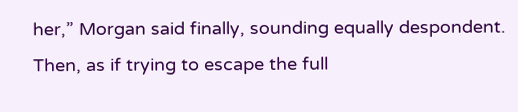her,” Morgan said finally, sounding equally despondent.  Then, as if trying to escape the full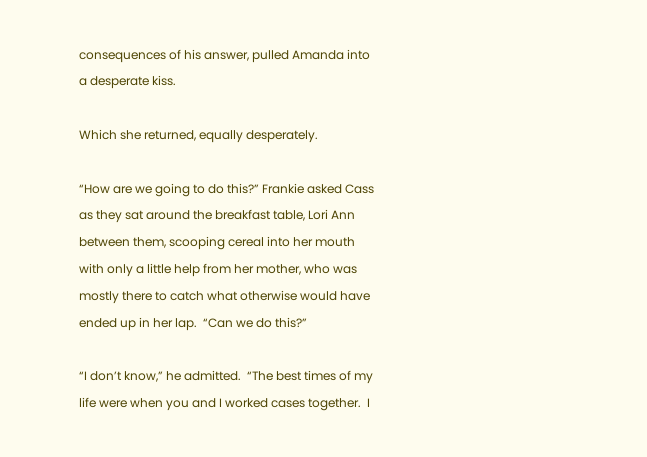consequences of his answer, pulled Amanda into a desperate kiss.

Which she returned, equally desperately.

“How are we going to do this?” Frankie asked Cass as they sat around the breakfast table, Lori Ann between them, scooping cereal into her mouth with only a little help from her mother, who was mostly there to catch what otherwise would have ended up in her lap.  “Can we do this?”

“I don’t know,” he admitted.  “The best times of my life were when you and I worked cases together.  I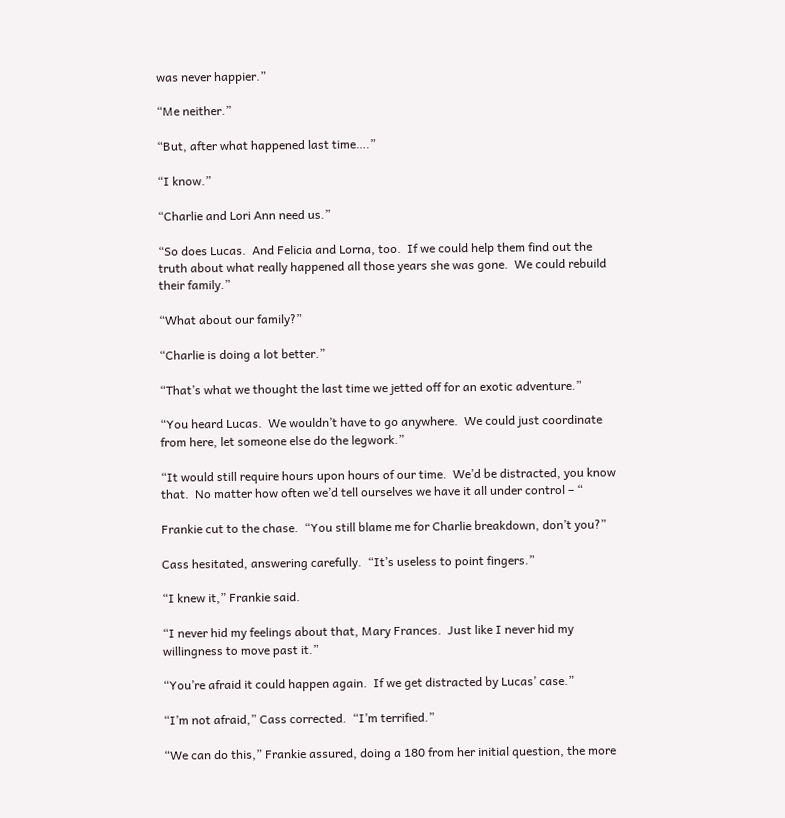was never happier.”

“Me neither.”

“But, after what happened last time….”

“I know.”

“Charlie and Lori Ann need us.”

“So does Lucas.  And Felicia and Lorna, too.  If we could help them find out the truth about what really happened all those years she was gone.  We could rebuild their family.”

“What about our family?”

“Charlie is doing a lot better.”

“That’s what we thought the last time we jetted off for an exotic adventure.”

“You heard Lucas.  We wouldn’t have to go anywhere.  We could just coordinate from here, let someone else do the legwork.”

“It would still require hours upon hours of our time.  We’d be distracted, you know that.  No matter how often we’d tell ourselves we have it all under control – “

Frankie cut to the chase.  “You still blame me for Charlie breakdown, don’t you?”

Cass hesitated, answering carefully.  “It’s useless to point fingers.”

“I knew it,” Frankie said.

“I never hid my feelings about that, Mary Frances.  Just like I never hid my willingness to move past it.”

“You’re afraid it could happen again.  If we get distracted by Lucas’ case.”

“I’m not afraid,” Cass corrected.  “I’m terrified.”

“We can do this,” Frankie assured, doing a 180 from her initial question, the more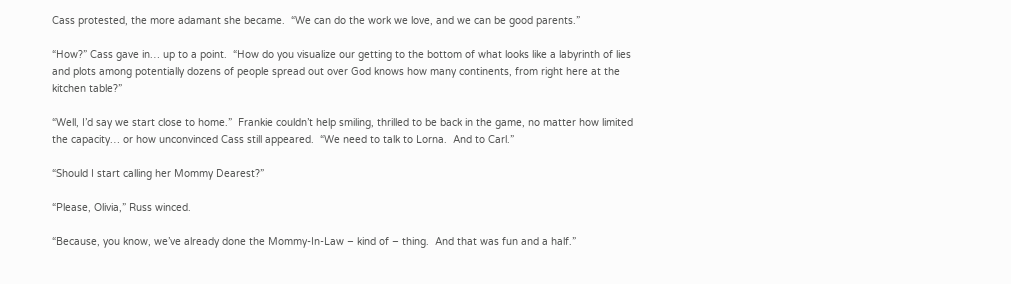Cass protested, the more adamant she became.  “We can do the work we love, and we can be good parents.”

“How?” Cass gave in… up to a point.  “How do you visualize our getting to the bottom of what looks like a labyrinth of lies and plots among potentially dozens of people spread out over God knows how many continents, from right here at the kitchen table?”

“Well, I’d say we start close to home.”  Frankie couldn’t help smiling, thrilled to be back in the game, no matter how limited the capacity… or how unconvinced Cass still appeared.  “We need to talk to Lorna.  And to Carl.”

“Should I start calling her Mommy Dearest?”

“Please, Olivia,” Russ winced.

“Because, you know, we’ve already done the Mommy-In-Law – kind of – thing.  And that was fun and a half.”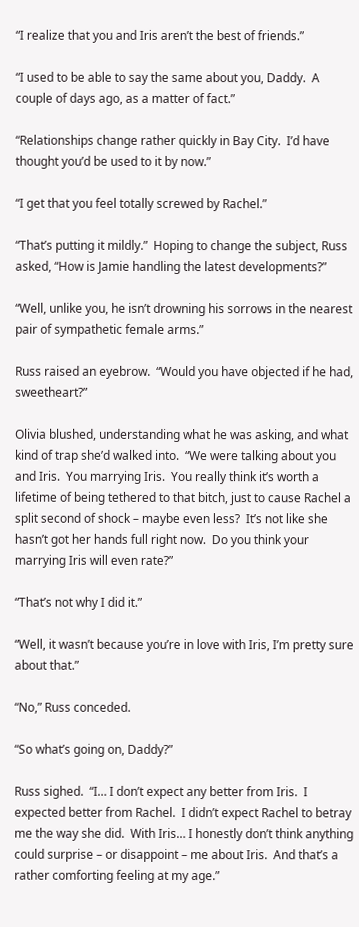“I realize that you and Iris aren’t the best of friends.”

“I used to be able to say the same about you, Daddy.  A couple of days ago, as a matter of fact.”

“Relationships change rather quickly in Bay City.  I’d have thought you’d be used to it by now.”

“I get that you feel totally screwed by Rachel.”

“That’s putting it mildly.”  Hoping to change the subject, Russ asked, “How is Jamie handling the latest developments?”

“Well, unlike you, he isn’t drowning his sorrows in the nearest pair of sympathetic female arms.”

Russ raised an eyebrow.  “Would you have objected if he had, sweetheart?”

Olivia blushed, understanding what he was asking, and what kind of trap she’d walked into.  “We were talking about you and Iris.  You marrying Iris.  You really think it’s worth a lifetime of being tethered to that bitch, just to cause Rachel a split second of shock – maybe even less?  It’s not like she hasn’t got her hands full right now.  Do you think your marrying Iris will even rate?”

“That’s not why I did it.”

“Well, it wasn’t because you’re in love with Iris, I’m pretty sure about that.”

“No,” Russ conceded.

“So what’s going on, Daddy?”

Russ sighed.  “I… I don’t expect any better from Iris.  I expected better from Rachel.  I didn’t expect Rachel to betray me the way she did.  With Iris… I honestly don’t think anything could surprise – or disappoint – me about Iris.  And that’s a rather comforting feeling at my age.”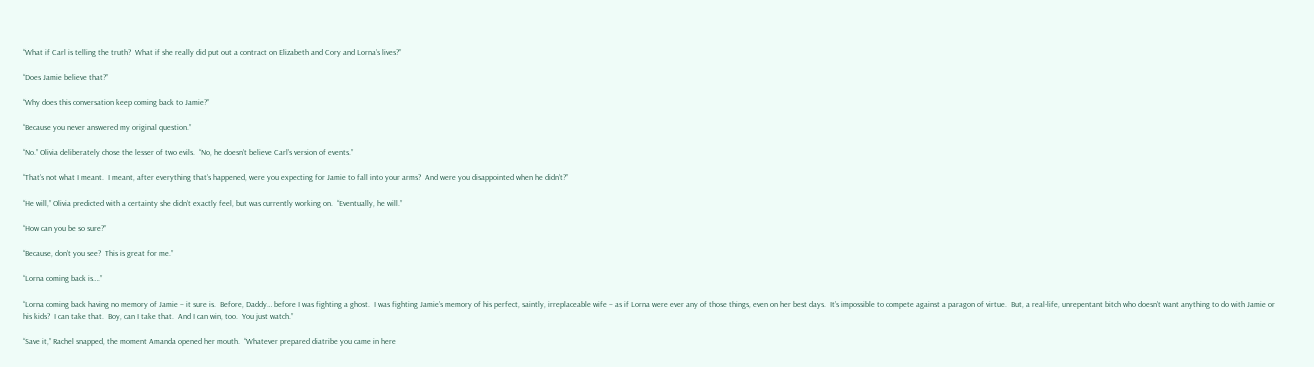“What if Carl is telling the truth?  What if she really did put out a contract on Elizabeth and Cory and Lorna’s lives?”

“Does Jamie believe that?”

“Why does this conversation keep coming back to Jamie?”

“Because you never answered my original question.”

“No.” Olivia deliberately chose the lesser of two evils.  “No, he doesn’t believe Carl’s version of events.”

“That’s not what I meant.  I meant, after everything that’s happened, were you expecting for Jamie to fall into your arms?  And were you disappointed when he didn’t?”

“He will,” Olivia predicted with a certainty she didn’t exactly feel, but was currently working on.  “Eventually, he will.”

“How can you be so sure?”

“Because, don’t you see?  This is great for me.”

“Lorna coming back is….”

“Lorna coming back having no memory of Jamie – it sure is.  Before, Daddy… before I was fighting a ghost.  I was fighting Jamie’s memory of his perfect, saintly, irreplaceable wife – as if Lorna were ever any of those things, even on her best days.  It’s impossible to compete against a paragon of virtue.  But, a real-life, unrepentant bitch who doesn’t want anything to do with Jamie or his kids?  I can take that.  Boy, can I take that.  And I can win, too.  You just watch.”

“Save it,” Rachel snapped, the moment Amanda opened her mouth.  “Whatever prepared diatribe you came in here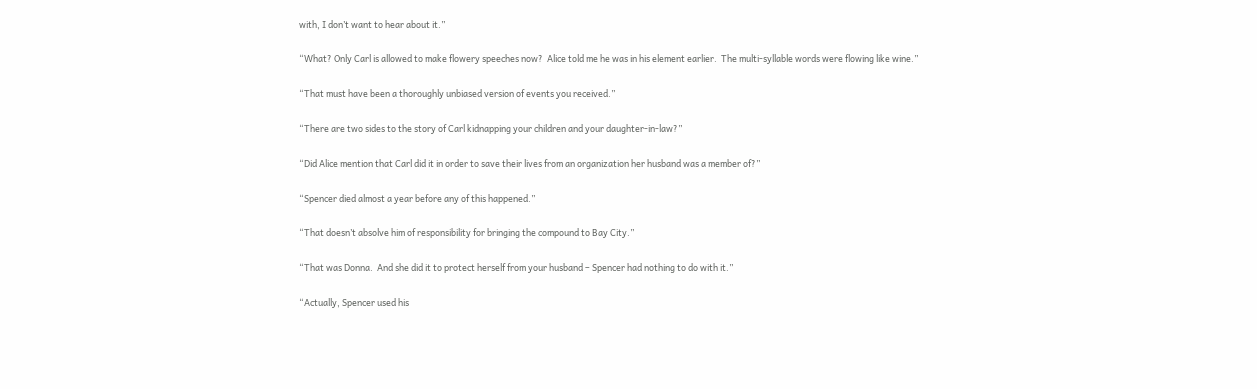with, I don’t want to hear about it.”

“What? Only Carl is allowed to make flowery speeches now?  Alice told me he was in his element earlier.  The multi-syllable words were flowing like wine.”

“That must have been a thoroughly unbiased version of events you received.”

“There are two sides to the story of Carl kidnapping your children and your daughter-in-law?”

“Did Alice mention that Carl did it in order to save their lives from an organization her husband was a member of?”

“Spencer died almost a year before any of this happened.”

“That doesn’t absolve him of responsibility for bringing the compound to Bay City.”

“That was Donna.  And she did it to protect herself from your husband – Spencer had nothing to do with it.”

“Actually, Spencer used his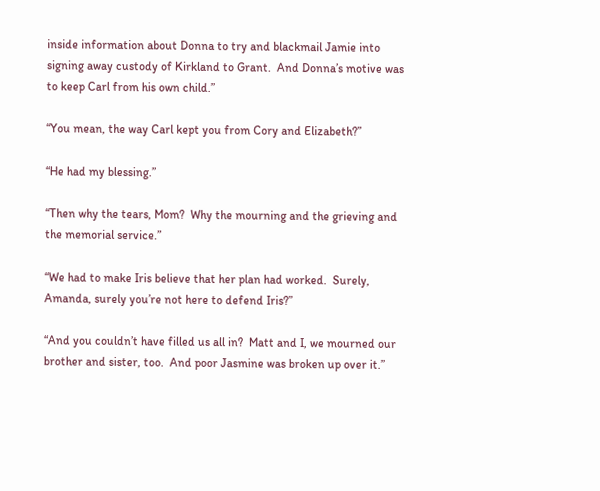inside information about Donna to try and blackmail Jamie into signing away custody of Kirkland to Grant.  And Donna’s motive was to keep Carl from his own child.”

“You mean, the way Carl kept you from Cory and Elizabeth?”

“He had my blessing.”

“Then why the tears, Mom?  Why the mourning and the grieving and the memorial service.”

“We had to make Iris believe that her plan had worked.  Surely, Amanda, surely you’re not here to defend Iris?”

“And you couldn’t have filled us all in?  Matt and I, we mourned our brother and sister, too.  And poor Jasmine was broken up over it.”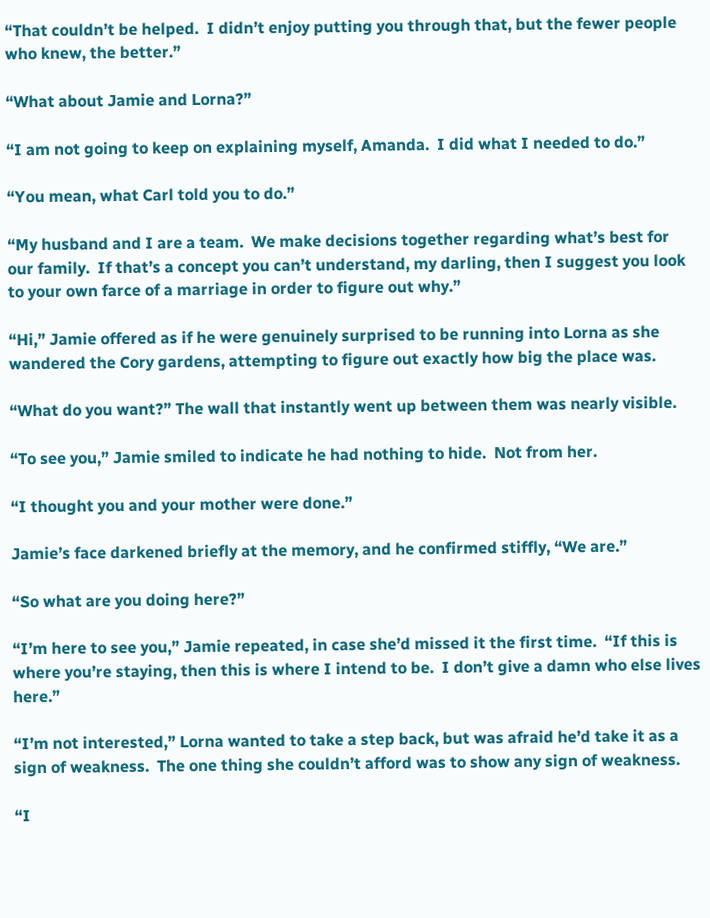“That couldn’t be helped.  I didn’t enjoy putting you through that, but the fewer people who knew, the better.”

“What about Jamie and Lorna?”

“I am not going to keep on explaining myself, Amanda.  I did what I needed to do.”

“You mean, what Carl told you to do.”

“My husband and I are a team.  We make decisions together regarding what’s best for our family.  If that’s a concept you can’t understand, my darling, then I suggest you look to your own farce of a marriage in order to figure out why.”

“Hi,” Jamie offered as if he were genuinely surprised to be running into Lorna as she wandered the Cory gardens, attempting to figure out exactly how big the place was.

“What do you want?” The wall that instantly went up between them was nearly visible.

“To see you,” Jamie smiled to indicate he had nothing to hide.  Not from her.

“I thought you and your mother were done.”

Jamie’s face darkened briefly at the memory, and he confirmed stiffly, “We are.”

“So what are you doing here?”

“I’m here to see you,” Jamie repeated, in case she’d missed it the first time.  “If this is where you’re staying, then this is where I intend to be.  I don’t give a damn who else lives here.”

“I’m not interested,” Lorna wanted to take a step back, but was afraid he’d take it as a sign of weakness.  The one thing she couldn’t afford was to show any sign of weakness.

“I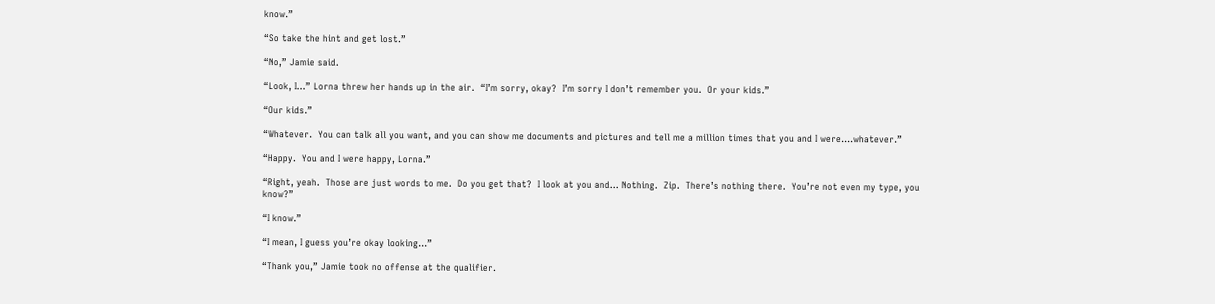know.”

“So take the hint and get lost.”

“No,” Jamie said.

“Look, I…” Lorna threw her hands up in the air.  “I’m sorry, okay?  I’m sorry I don’t remember you.  Or your kids.”

“Our kids.”

“Whatever.  You can talk all you want, and you can show me documents and pictures and tell me a million times that you and I were….whatever.”

“Happy.  You and I were happy, Lorna.”

“Right, yeah.  Those are just words to me.  Do you get that?  I look at you and… Nothing.  Zip.  There’s nothing there.  You’re not even my type, you know?”

“I know.”

“I mean, I guess you’re okay looking…”

“Thank you,” Jamie took no offense at the qualifier.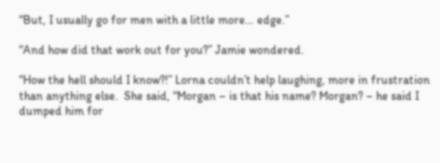“But, I usually go for men with a little more… edge.”

“And how did that work out for you?” Jamie wondered.

“How the hell should I know?!” Lorna couldn’t help laughing, more in frustration than anything else.  She said, “Morgan – is that his name? Morgan? – he said I dumped him for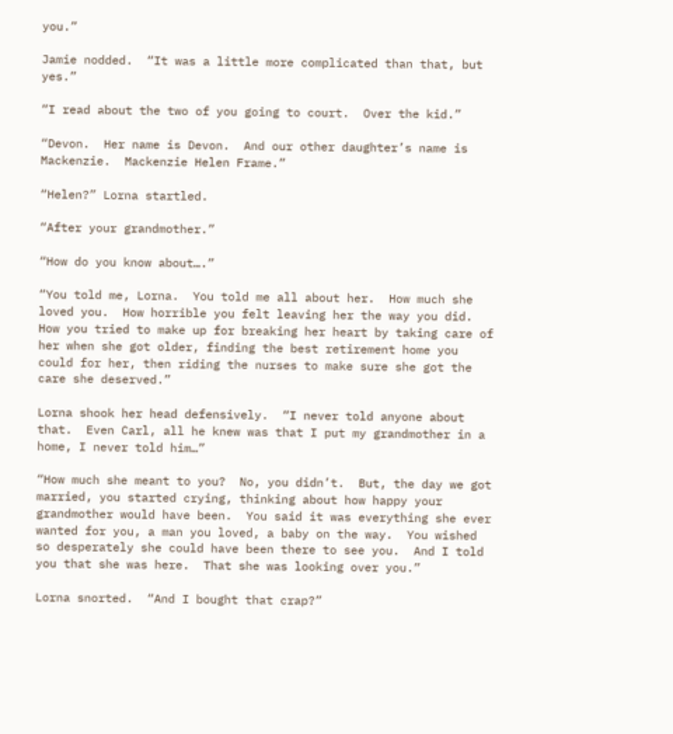you.”

Jamie nodded.  “It was a little more complicated than that, but yes.”

“I read about the two of you going to court.  Over the kid.”

“Devon.  Her name is Devon.  And our other daughter’s name is Mackenzie.  Mackenzie Helen Frame.”

“Helen?” Lorna startled.

“After your grandmother.”

“How do you know about….”

“You told me, Lorna.  You told me all about her.  How much she loved you.  How horrible you felt leaving her the way you did.  How you tried to make up for breaking her heart by taking care of her when she got older, finding the best retirement home you could for her, then riding the nurses to make sure she got the care she deserved.”

Lorna shook her head defensively.  “I never told anyone about that.  Even Carl, all he knew was that I put my grandmother in a home, I never told him…”

“How much she meant to you?  No, you didn’t.  But, the day we got married, you started crying, thinking about how happy your grandmother would have been.  You said it was everything she ever wanted for you, a man you loved, a baby on the way.  You wished so desperately she could have been there to see you.  And I told you that she was here.  That she was looking over you.”

Lorna snorted.  “And I bought that crap?”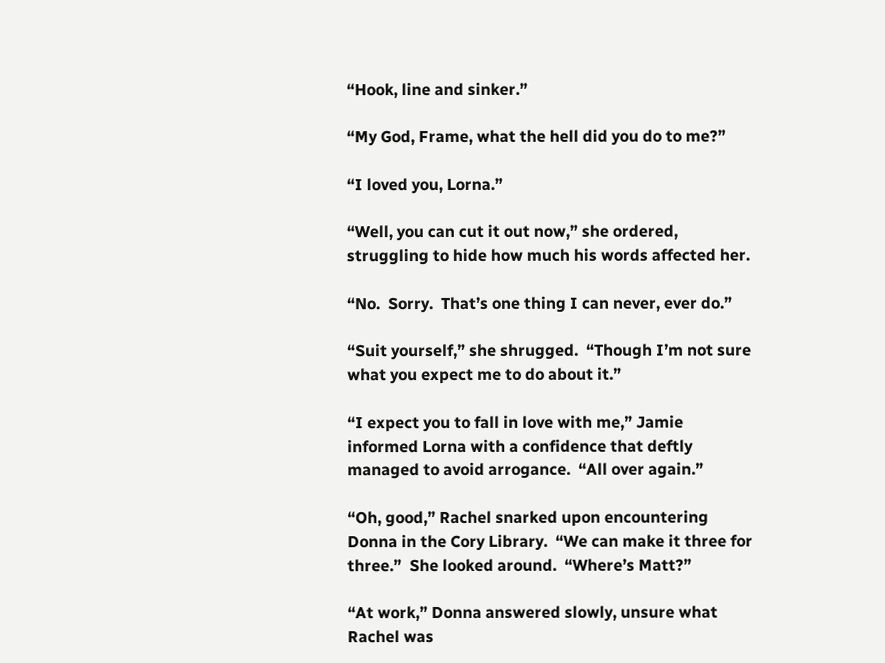“Hook, line and sinker.”

“My God, Frame, what the hell did you do to me?”

“I loved you, Lorna.”

“Well, you can cut it out now,” she ordered, struggling to hide how much his words affected her.

“No.  Sorry.  That’s one thing I can never, ever do.”

“Suit yourself,” she shrugged.  “Though I’m not sure what you expect me to do about it.”

“I expect you to fall in love with me,” Jamie informed Lorna with a confidence that deftly managed to avoid arrogance.  “All over again.”

“Oh, good,” Rachel snarked upon encountering Donna in the Cory Library.  “We can make it three for three.”  She looked around.  “Where’s Matt?”

“At work,” Donna answered slowly, unsure what Rachel was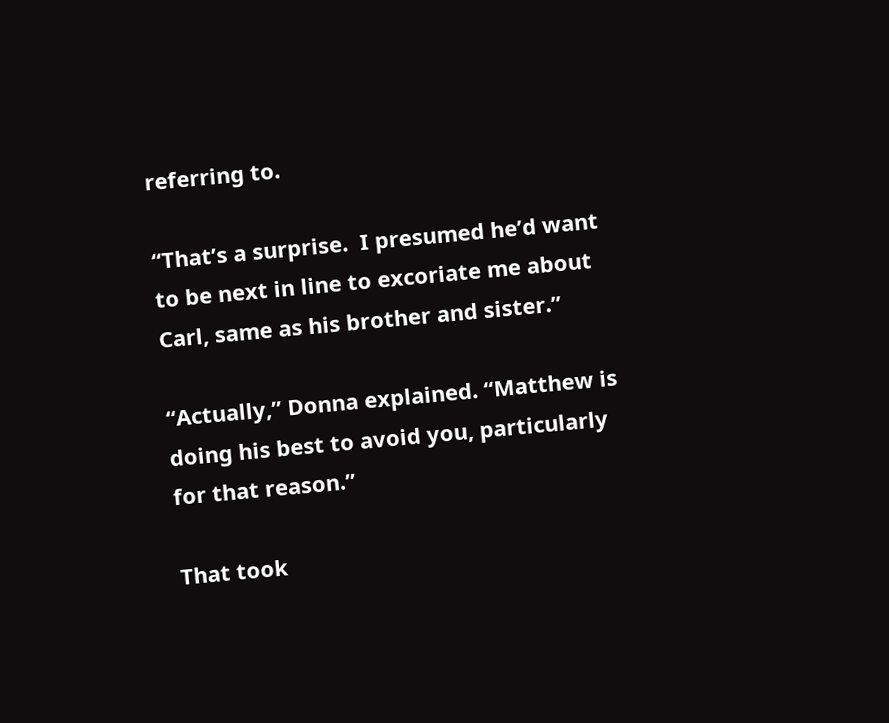referring to.

“That’s a surprise.  I presumed he’d want to be next in line to excoriate me about Carl, same as his brother and sister.”

“Actually,” Donna explained. “Matthew is doing his best to avoid you, particularly for that reason.”

That took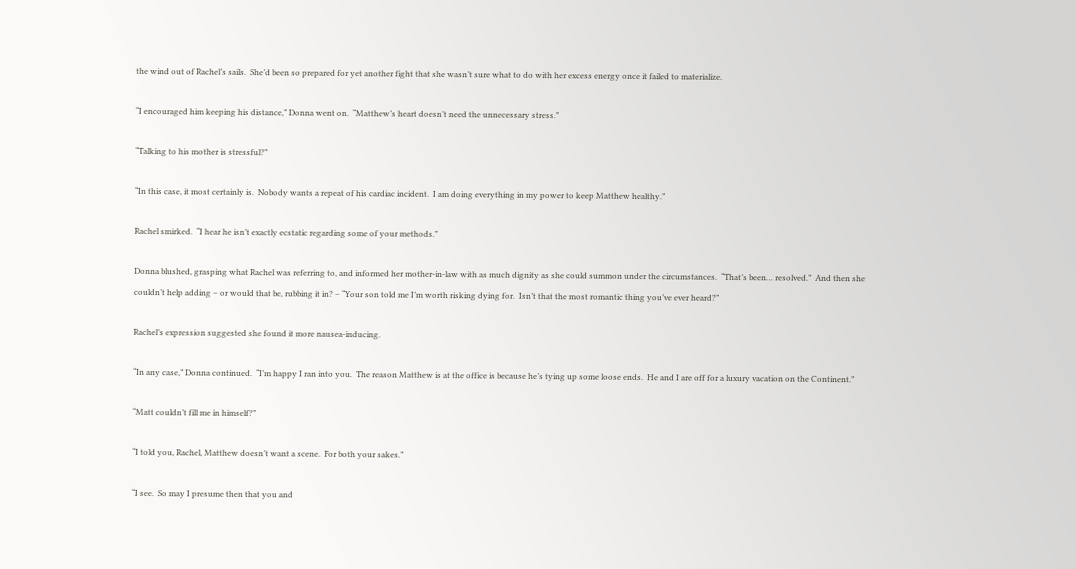the wind out of Rachel’s sails.  She’d been so prepared for yet another fight that she wasn’t sure what to do with her excess energy once it failed to materialize.

“I encouraged him keeping his distance,” Donna went on.  “Matthew’s heart doesn’t need the unnecessary stress.”

“Talking to his mother is stressful?”

“In this case, it most certainly is.  Nobody wants a repeat of his cardiac incident.  I am doing everything in my power to keep Matthew healthy.”

Rachel smirked.  “I hear he isn’t exactly ecstatic regarding some of your methods.”

Donna blushed, grasping what Rachel was referring to, and informed her mother-in-law with as much dignity as she could summon under the circumstances.  “That’s been… resolved.”  And then she couldn’t help adding – or would that be, rubbing it in? – “Your son told me I’m worth risking dying for.  Isn’t that the most romantic thing you’ve ever heard?”

Rachel’s expression suggested she found it more nausea-inducing.

“In any case,” Donna continued.  “I’m happy I ran into you.  The reason Matthew is at the office is because he’s tying up some loose ends.  He and I are off for a luxury vacation on the Continent.”

“Matt couldn’t fill me in himself?”

“I told you, Rachel, Matthew doesn’t want a scene.  For both your sakes.”

“I see.  So may I presume then that you and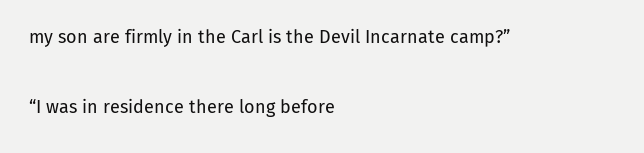my son are firmly in the Carl is the Devil Incarnate camp?”

“I was in residence there long before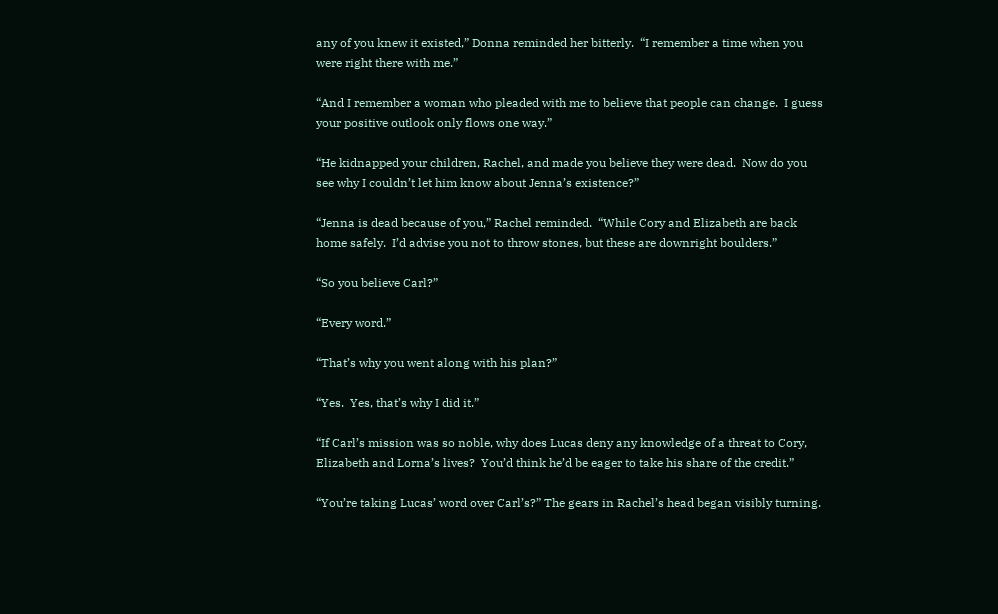any of you knew it existed,” Donna reminded her bitterly.  “I remember a time when you were right there with me.”

“And I remember a woman who pleaded with me to believe that people can change.  I guess your positive outlook only flows one way.”

“He kidnapped your children, Rachel, and made you believe they were dead.  Now do you see why I couldn’t let him know about Jenna’s existence?”

“Jenna is dead because of you,” Rachel reminded.  “While Cory and Elizabeth are back home safely.  I’d advise you not to throw stones, but these are downright boulders.”

“So you believe Carl?”

“Every word.”

“That’s why you went along with his plan?”

“Yes.  Yes, that’s why I did it.”

“If Carl’s mission was so noble, why does Lucas deny any knowledge of a threat to Cory, Elizabeth and Lorna’s lives?  You’d think he’d be eager to take his share of the credit.”

“You’re taking Lucas’ word over Carl’s?” The gears in Rachel’s head began visibly turning.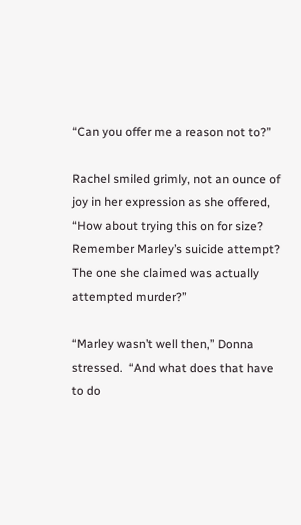“Can you offer me a reason not to?”

Rachel smiled grimly, not an ounce of joy in her expression as she offered, “How about trying this on for size?  Remember Marley’s suicide attempt?  The one she claimed was actually attempted murder?”

“Marley wasn’t well then,” Donna stressed.  “And what does that have to do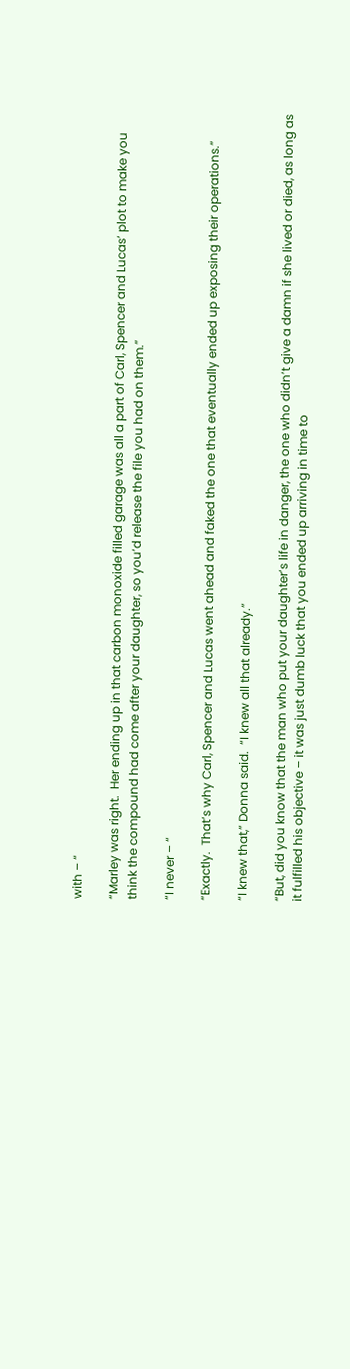with – “

“Marley was right.  Her ending up in that carbon monoxide filled garage was all a part of Carl, Spencer and Lucas’ plot to make you think the compound had come after your daughter, so you’d release the file you had on them.”

“I never – “

“Exactly.  That’s why Carl, Spencer and Lucas went ahead and faked the one that eventually ended up exposing their operations.”

“I knew that,” Donna said.  “I knew all that already.”

“But, did you know that the man who put your daughter’s life in danger, the one who didn’t give a damn if she lived or died, as long as it fulfilled his objective – it was just dumb luck that you ended up arriving in time to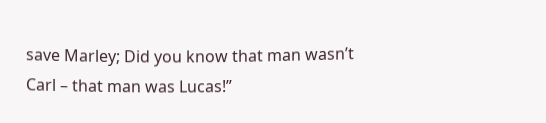save Marley; Did you know that man wasn’t Carl – that man was Lucas!”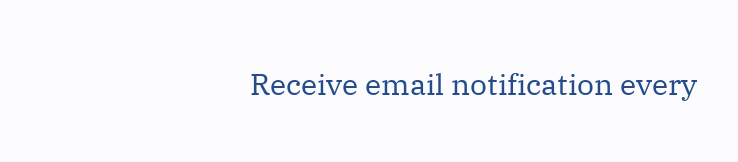Receive email notification every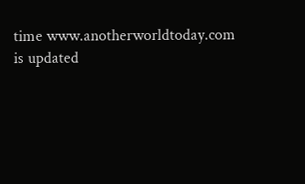time www.anotherworldtoday.com is updated